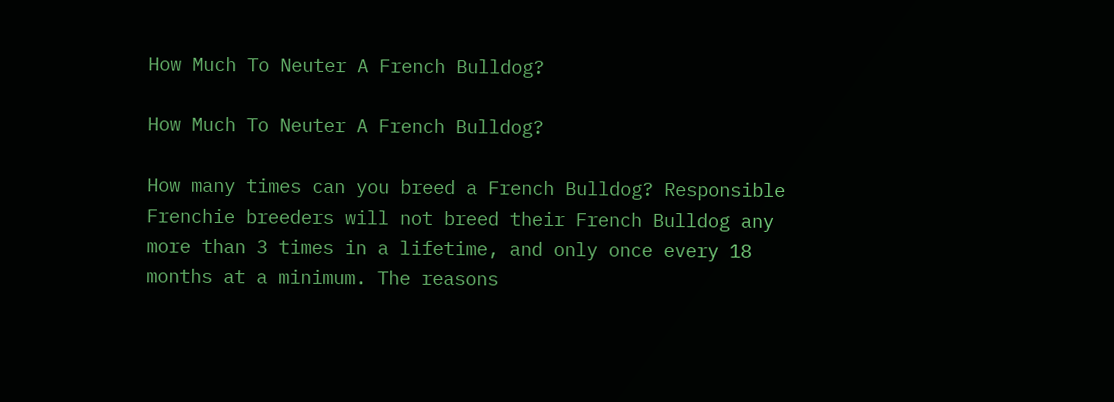How Much To Neuter A French Bulldog?

How Much To Neuter A French Bulldog?

How many times can you breed a French Bulldog? Responsible Frenchie breeders will not breed their French Bulldog any more than 3 times in a lifetime, and only once every 18 months at a minimum. The reasons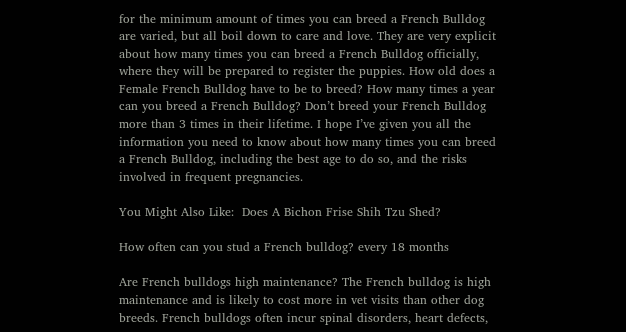for the minimum amount of times you can breed a French Bulldog are varied, but all boil down to care and love. They are very explicit about how many times you can breed a French Bulldog officially, where they will be prepared to register the puppies. How old does a Female French Bulldog have to be to breed? How many times a year can you breed a French Bulldog? Don’t breed your French Bulldog more than 3 times in their lifetime. I hope I’ve given you all the information you need to know about how many times you can breed a French Bulldog, including the best age to do so, and the risks involved in frequent pregnancies.

You Might Also Like:  Does A Bichon Frise Shih Tzu Shed?

How often can you stud a French bulldog? every 18 months

Are French bulldogs high maintenance? The French bulldog is high maintenance and is likely to cost more in vet visits than other dog breeds. French bulldogs often incur spinal disorders, heart defects,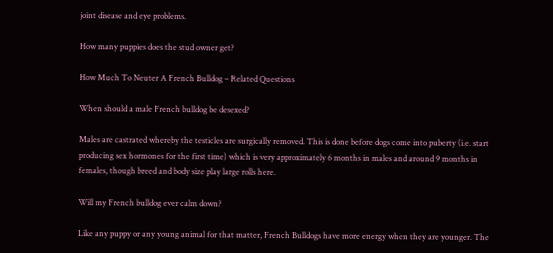joint disease and eye problems.

How many puppies does the stud owner get?

How Much To Neuter A French Bulldog – Related Questions

When should a male French bulldog be desexed?

Males are castrated whereby the testicles are surgically removed. This is done before dogs come into puberty (i.e. start producing sex hormones for the first time) which is very approximately 6 months in males and around 9 months in females, though breed and body size play large rolls here.

Will my French bulldog ever calm down?

Like any puppy or any young animal for that matter, French Bulldogs have more energy when they are younger. The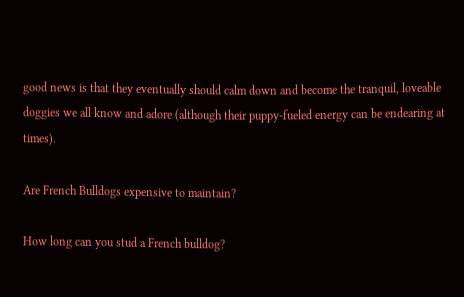good news is that they eventually should calm down and become the tranquil, loveable doggies we all know and adore (although their puppy-fueled energy can be endearing at times).

Are French Bulldogs expensive to maintain?

How long can you stud a French bulldog?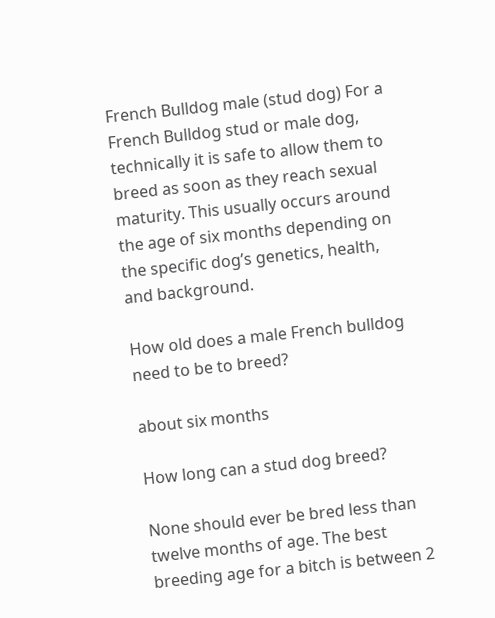French Bulldog male (stud dog) For a French Bulldog stud or male dog, technically it is safe to allow them to breed as soon as they reach sexual maturity. This usually occurs around the age of six months depending on the specific dog’s genetics, health, and background.

How old does a male French bulldog need to be to breed?

about six months

How long can a stud dog breed?

None should ever be bred less than twelve months of age. The best breeding age for a bitch is between 2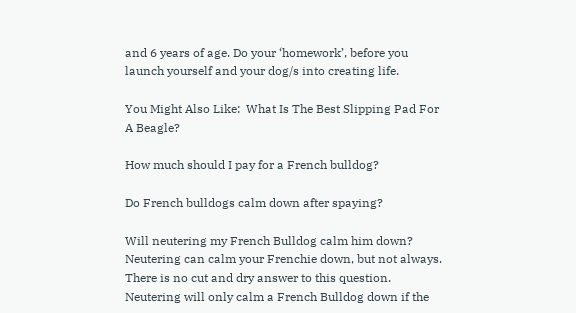and 6 years of age. Do your ‘homework’, before you launch yourself and your dog/s into creating life.

You Might Also Like:  What Is The Best Slipping Pad For A Beagle?

How much should I pay for a French bulldog?

Do French bulldogs calm down after spaying?

Will neutering my French Bulldog calm him down? Neutering can calm your Frenchie down, but not always. There is no cut and dry answer to this question. Neutering will only calm a French Bulldog down if the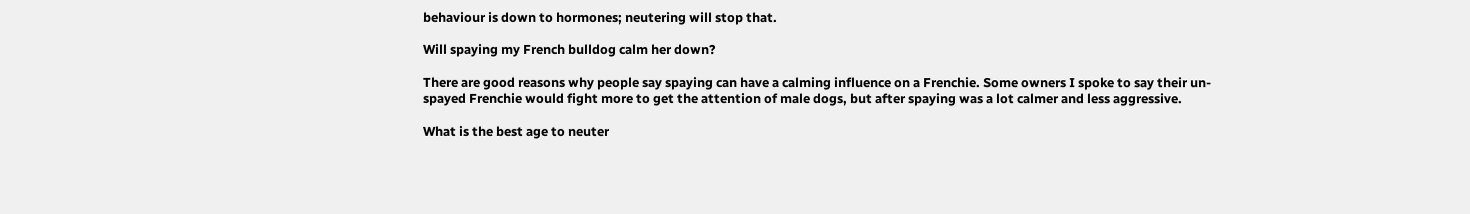behaviour is down to hormones; neutering will stop that.

Will spaying my French bulldog calm her down?

There are good reasons why people say spaying can have a calming influence on a Frenchie. Some owners I spoke to say their un-spayed Frenchie would fight more to get the attention of male dogs, but after spaying was a lot calmer and less aggressive.

What is the best age to neuter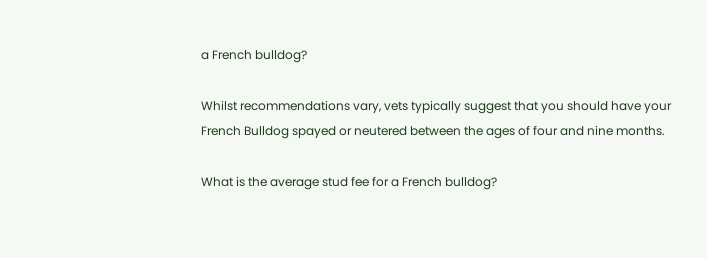a French bulldog?

Whilst recommendations vary, vets typically suggest that you should have your French Bulldog spayed or neutered between the ages of four and nine months.

What is the average stud fee for a French bulldog?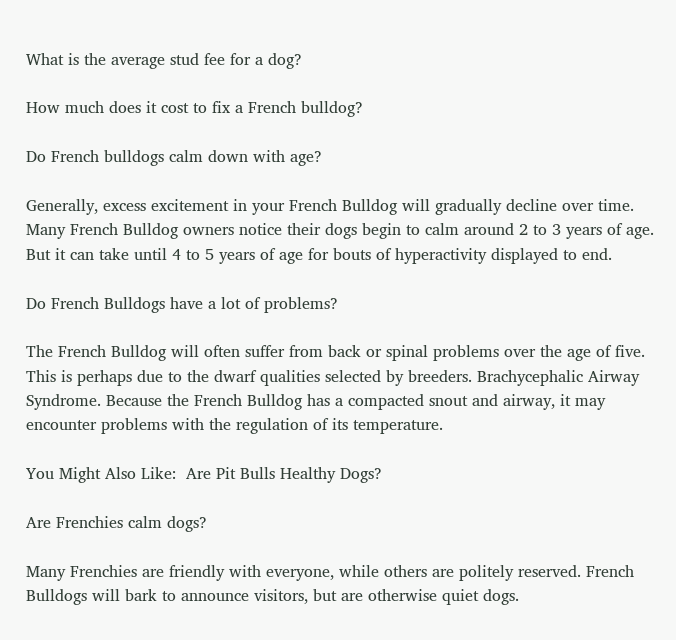What is the average stud fee for a dog?

How much does it cost to fix a French bulldog?

Do French bulldogs calm down with age?

Generally, excess excitement in your French Bulldog will gradually decline over time. Many French Bulldog owners notice their dogs begin to calm around 2 to 3 years of age. But it can take until 4 to 5 years of age for bouts of hyperactivity displayed to end.

Do French Bulldogs have a lot of problems?

The French Bulldog will often suffer from back or spinal problems over the age of five. This is perhaps due to the dwarf qualities selected by breeders. Brachycephalic Airway Syndrome. Because the French Bulldog has a compacted snout and airway, it may encounter problems with the regulation of its temperature.

You Might Also Like:  Are Pit Bulls Healthy Dogs?

Are Frenchies calm dogs?

Many Frenchies are friendly with everyone, while others are politely reserved. French Bulldogs will bark to announce visitors, but are otherwise quiet dogs.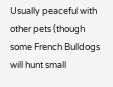Usually peaceful with other pets (though some French Bulldogs will hunt small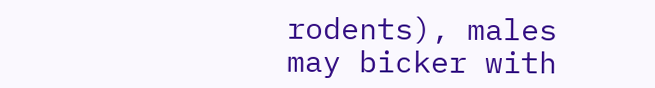rodents), males may bicker with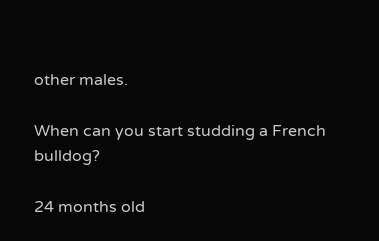other males.

When can you start studding a French bulldog?

24 months old